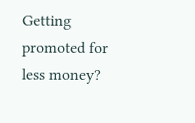Getting promoted for less money?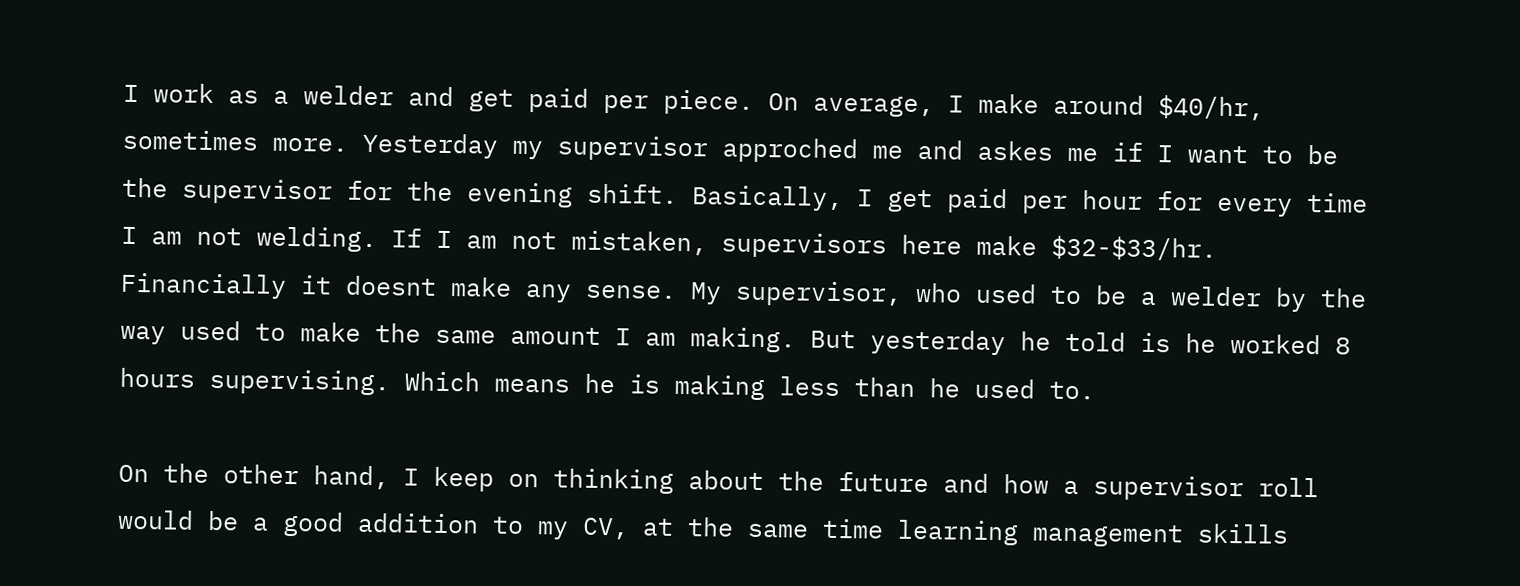I work as a welder and get paid per piece. On average, I make around $40/hr, sometimes more. Yesterday my supervisor approched me and askes me if I want to be the supervisor for the evening shift. Basically, I get paid per hour for every time I am not welding. If I am not mistaken, supervisors here make $32-$33/hr. Financially it doesnt make any sense. My supervisor, who used to be a welder by the way used to make the same amount I am making. But yesterday he told is he worked 8 hours supervising. Which means he is making less than he used to.

On the other hand, I keep on thinking about the future and how a supervisor roll would be a good addition to my CV, at the same time learning management skills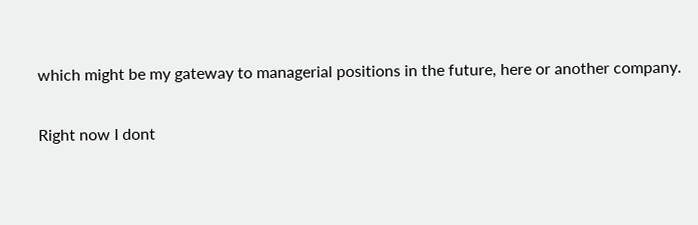which might be my gateway to managerial positions in the future, here or another company.

Right now I dont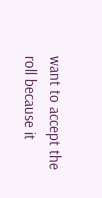want to accept the roll because it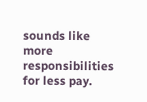sounds like more responsibilities for less pay.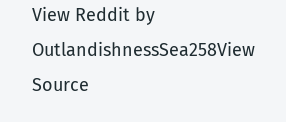View Reddit by OutlandishnessSea258View Source